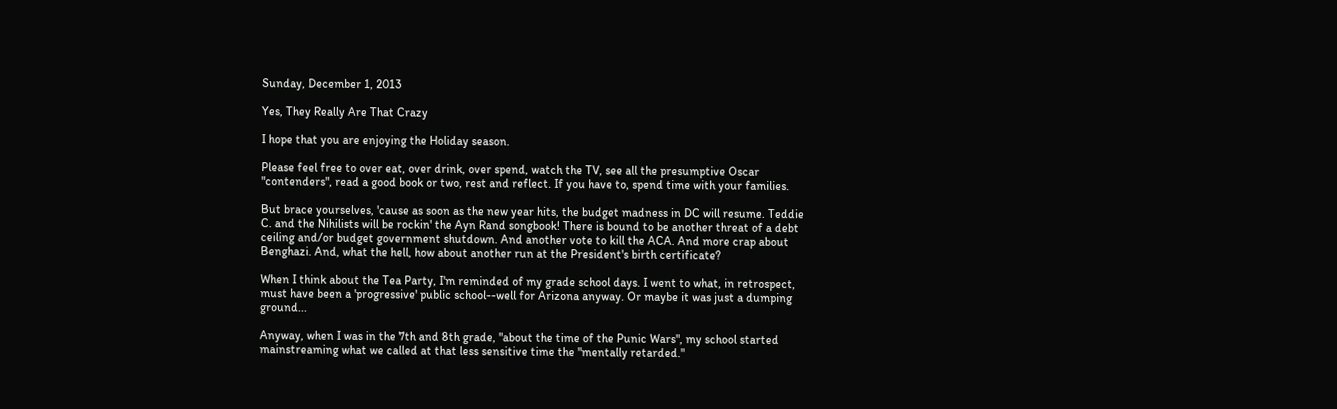Sunday, December 1, 2013

Yes, They Really Are That Crazy

I hope that you are enjoying the Holiday season.

Please feel free to over eat, over drink, over spend, watch the TV, see all the presumptive Oscar "contenders", read a good book or two, rest and reflect. If you have to, spend time with your families.

But brace yourselves, 'cause as soon as the new year hits, the budget madness in DC will resume. Teddie C. and the Nihilists will be rockin' the Ayn Rand songbook! There is bound to be another threat of a debt ceiling and/or budget government shutdown. And another vote to kill the ACA. And more crap about Benghazi. And, what the hell, how about another run at the President's birth certificate?

When I think about the Tea Party, I'm reminded of my grade school days. I went to what, in retrospect, must have been a 'progressive' public school--well for Arizona anyway. Or maybe it was just a dumping ground...

Anyway, when I was in the 7th and 8th grade, "about the time of the Punic Wars", my school started mainstreaming what we called at that less sensitive time the "mentally retarded."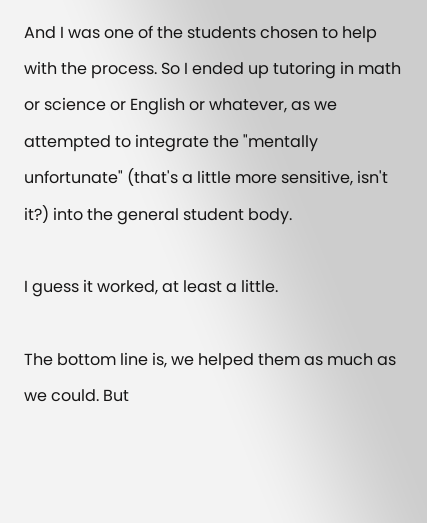And I was one of the students chosen to help with the process. So I ended up tutoring in math or science or English or whatever, as we attempted to integrate the "mentally unfortunate" (that's a little more sensitive, isn't it?) into the general student body.

I guess it worked, at least a little.

The bottom line is, we helped them as much as we could. But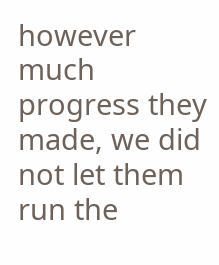however much progress they made, we did not let them run the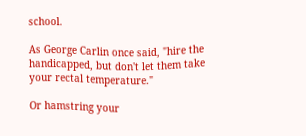school.

As George Carlin once said, "hire the handicapped, but don't let them take your rectal temperature."

Or hamstring your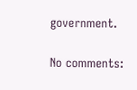government.

No comments: